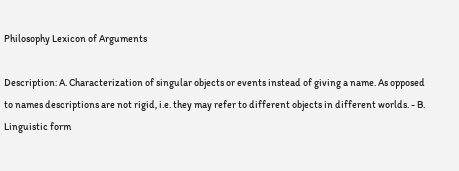Philosophy Lexicon of Arguments

Description: A. Characterization of singular objects or events instead of giving a name. As opposed to names descriptions are not rigid, i.e. they may refer to different objects in different worlds. - B. Linguistic form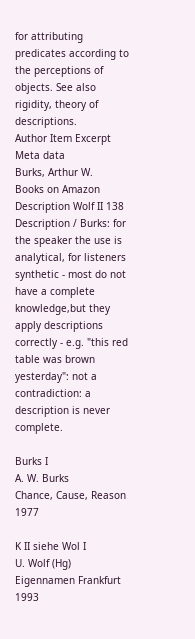for attributing predicates according to the perceptions of objects. See also rigidity, theory of descriptions.
Author Item Excerpt Meta data
Burks, Arthur W.
Books on Amazon
Description Wolf II 138
Description / Burks: for the speaker the use is analytical, for listeners synthetic - most do not have a complete knowledge,but they apply descriptions correctly - e.g. "this red table was brown yesterday": not a contradiction: a description is never complete.

Burks I
A. W. Burks
Chance, Cause, Reason 1977

K II siehe Wol I
U. Wolf (Hg)
Eigennamen Frankfurt 1993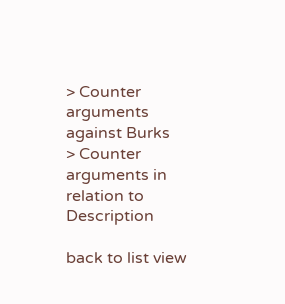> Counter arguments against Burks
> Counter arguments in relation to Description

back to list view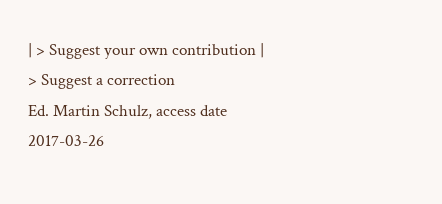| > Suggest your own contribution | > Suggest a correction
Ed. Martin Schulz, access date 2017-03-26